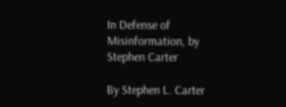In Defense of Misinformation, by Stephen Carter

By Stephen L. Carter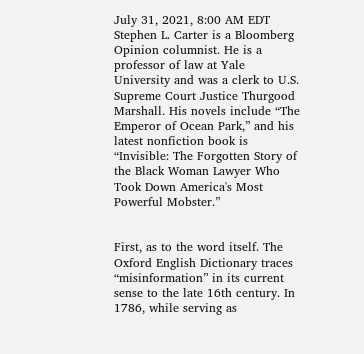July 31, 2021, 8:00 AM EDT
Stephen L. Carter is a Bloomberg Opinion columnist. He is a professor of law at Yale University and was a clerk to U.S. Supreme Court Justice Thurgood Marshall. His novels include “The Emperor of Ocean Park,” and his latest nonfiction book is “Invisible: The Forgotten Story of the Black Woman Lawyer Who Took Down America's Most Powerful Mobster.”


First, as to the word itself. The Oxford English Dictionary traces “misinformation” in its current sense to the late 16th century. In 1786, while serving as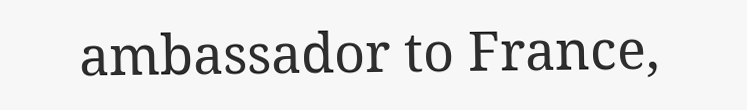ambassador to France,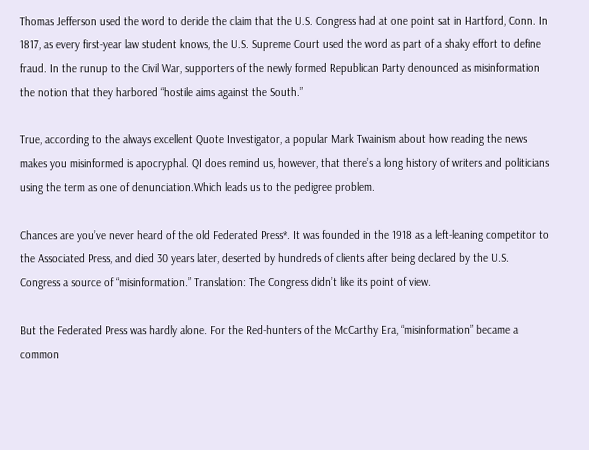Thomas Jefferson used the word to deride the claim that the U.S. Congress had at one point sat in Hartford, Conn. In 1817, as every first-year law student knows, the U.S. Supreme Court used the word as part of a shaky effort to define fraud. In the runup to the Civil War, supporters of the newly formed Republican Party denounced as misinformation the notion that they harbored “hostile aims against the South.”

True, according to the always excellent Quote Investigator, a popular Mark Twainism about how reading the news makes you misinformed is apocryphal. QI does remind us, however, that there’s a long history of writers and politicians using the term as one of denunciation.Which leads us to the pedigree problem.

Chances are you’ve never heard of the old Federated Press*. It was founded in the 1918 as a left-leaning competitor to the Associated Press, and died 30 years later, deserted by hundreds of clients after being declared by the U.S. Congress a source of “misinformation.” Translation: The Congress didn’t like its point of view.

But the Federated Press was hardly alone. For the Red-hunters of the McCarthy Era, “misinformation” became a common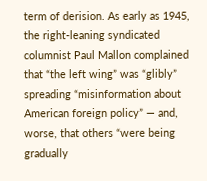term of derision. As early as 1945, the right-leaning syndicated columnist Paul Mallon complained that “the left wing” was “glibly” spreading “misinformation about American foreign policy” — and, worse, that others “were being gradually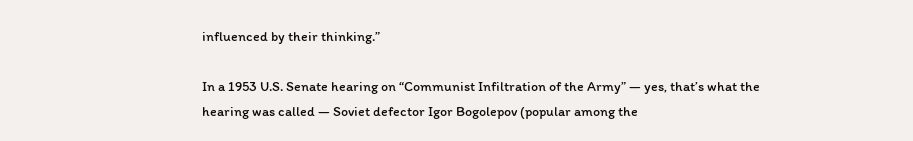influenced by their thinking.”

In a 1953 U.S. Senate hearing on “Communist Infiltration of the Army” — yes, that’s what the hearing was called — Soviet defector Igor Bogolepov (popular among the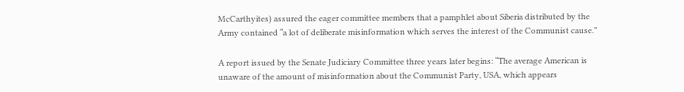McCarthyites) assured the eager committee members that a pamphlet about Siberia distributed by the Army contained “a lot of deliberate misinformation which serves the interest of the Communist cause.”

A report issued by the Senate Judiciary Committee three years later begins: “The average American is unaware of the amount of misinformation about the Communist Party, USA, which appears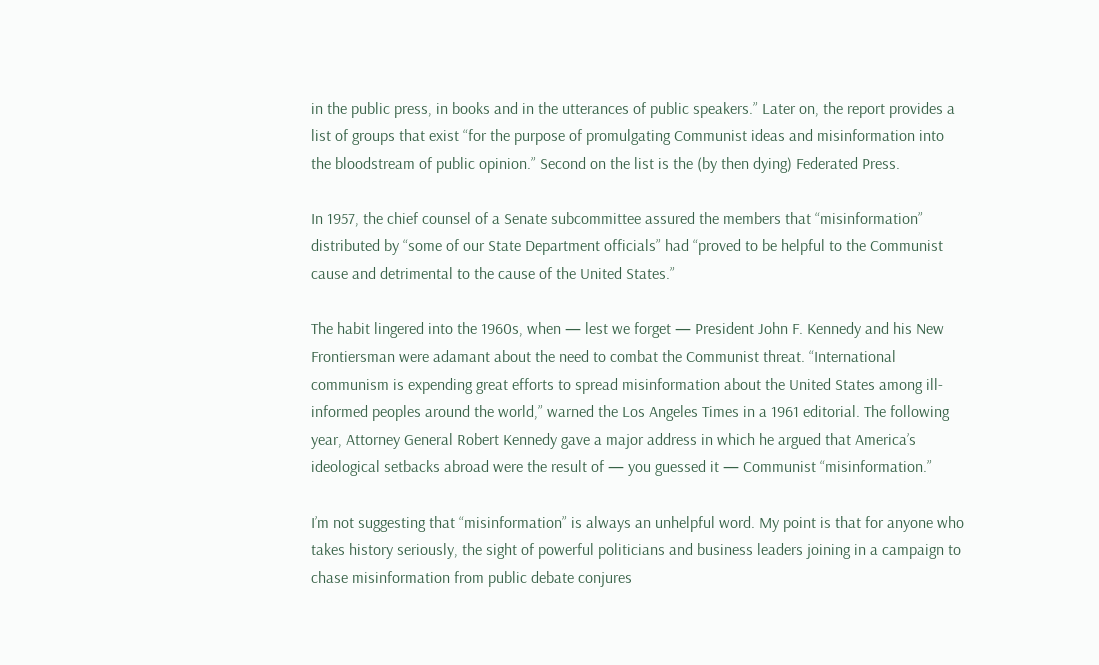in the public press, in books and in the utterances of public speakers.” Later on, the report provides a list of groups that exist “for the purpose of promulgating Communist ideas and misinformation into the bloodstream of public opinion.” Second on the list is the (by then dying) Federated Press.

In 1957, the chief counsel of a Senate subcommittee assured the members that “misinformation” distributed by “some of our State Department officials” had “proved to be helpful to the Communist cause and detrimental to the cause of the United States.”

The habit lingered into the 1960s, when — lest we forget — President John F. Kennedy and his New Frontiersman were adamant about the need to combat the Communist threat. “International communism is expending great efforts to spread misinformation about the United States among ill-informed peoples around the world,” warned the Los Angeles Times in a 1961 editorial. The following year, Attorney General Robert Kennedy gave a major address in which he argued that America’s ideological setbacks abroad were the result of — you guessed it — Communist “misinformation.”

I’m not suggesting that “misinformation” is always an unhelpful word. My point is that for anyone who takes history seriously, the sight of powerful politicians and business leaders joining in a campaign to chase misinformation from public debate conjures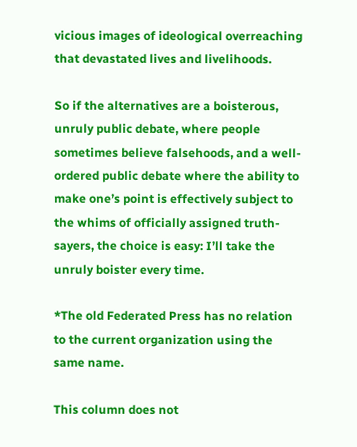vicious images of ideological overreaching that devastated lives and livelihoods.

So if the alternatives are a boisterous, unruly public debate, where people sometimes believe falsehoods, and a well-ordered public debate where the ability to make one’s point is effectively subject to the whims of officially assigned truth-sayers, the choice is easy: I’ll take the unruly boister every time.

*The old Federated Press has no relation to the current organization using the same name.

This column does not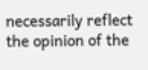necessarily reflect the opinion of the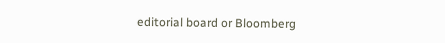editorial board or Bloomberg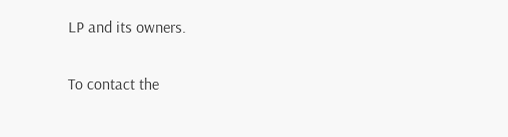LP and its owners.

To contact the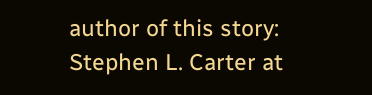author of this story:
Stephen L. Carter at